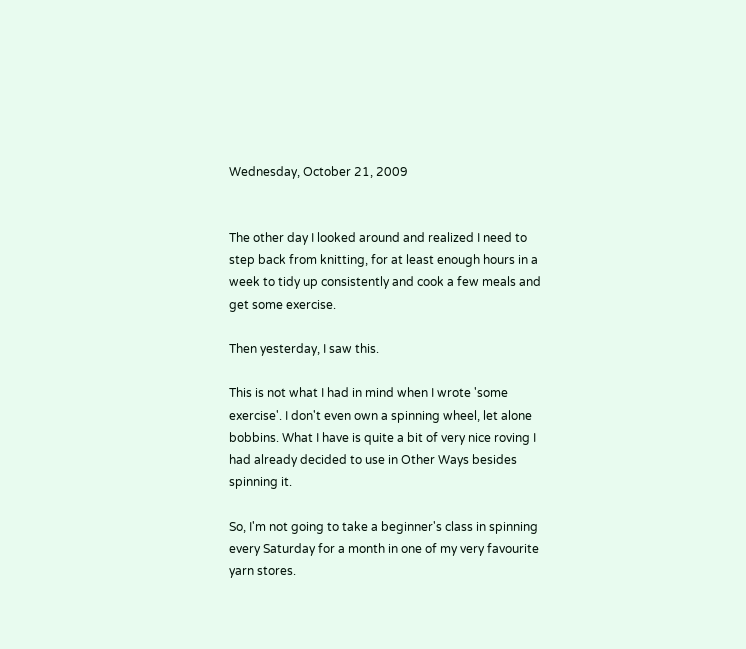Wednesday, October 21, 2009


The other day I looked around and realized I need to step back from knitting, for at least enough hours in a week to tidy up consistently and cook a few meals and get some exercise.

Then yesterday, I saw this.

This is not what I had in mind when I wrote 'some exercise'. I don't even own a spinning wheel, let alone bobbins. What I have is quite a bit of very nice roving I had already decided to use in Other Ways besides spinning it.

So, I'm not going to take a beginner's class in spinning every Saturday for a month in one of my very favourite yarn stores.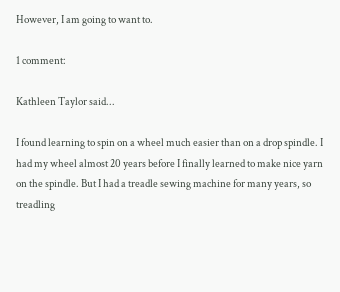However, I am going to want to.

1 comment:

Kathleen Taylor said...

I found learning to spin on a wheel much easier than on a drop spindle. I had my wheel almost 20 years before I finally learned to make nice yarn on the spindle. But I had a treadle sewing machine for many years, so treadling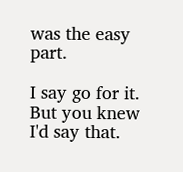was the easy part.

I say go for it. But you knew I'd say that.